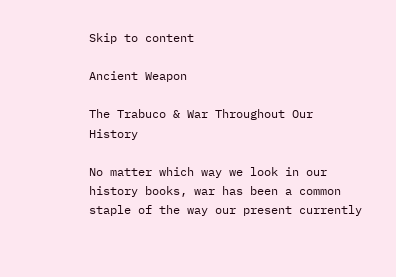Skip to content

Ancient Weapon

The Trabuco & War Throughout Our History

No matter which way we look in our history books, war has been a common staple of the way our present currently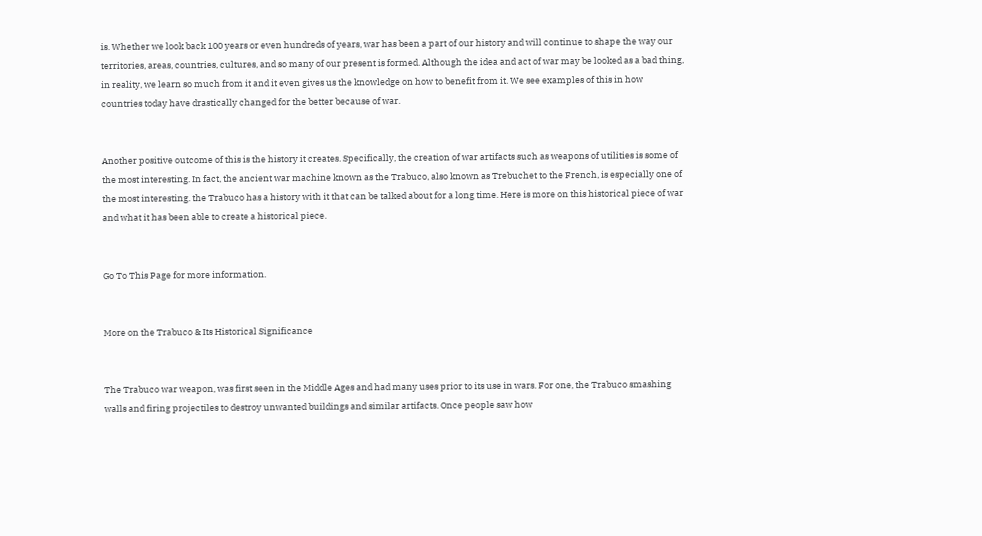is. Whether we look back 100 years or even hundreds of years, war has been a part of our history and will continue to shape the way our territories, areas, countries, cultures, and so many of our present is formed. Although the idea and act of war may be looked as a bad thing, in reality, we learn so much from it and it even gives us the knowledge on how to benefit from it. We see examples of this in how countries today have drastically changed for the better because of war.


Another positive outcome of this is the history it creates. Specifically, the creation of war artifacts such as weapons of utilities is some of the most interesting. In fact, the ancient war machine known as the Trabuco, also known as Trebuchet to the French, is especially one of the most interesting. the Trabuco has a history with it that can be talked about for a long time. Here is more on this historical piece of war and what it has been able to create a historical piece.


Go To This Page for more information.


More on the Trabuco & Its Historical Significance


The Trabuco war weapon, was first seen in the Middle Ages and had many uses prior to its use in wars. For one, the Trabuco smashing walls and firing projectiles to destroy unwanted buildings and similar artifacts. Once people saw how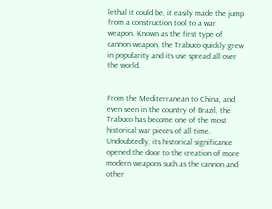lethal it could be, it easily made the jump from a construction tool to a war weapon. Known as the first type of cannon weapon, the Trabuco quickly grew in popularity and its use spread all over the world.


From the Mediterranean to China, and even seen in the country of Brazil, the Trabuco has become one of the most historical war pieces of all time. Undoubtedly, its historical significance opened the door to the creation of more modern weapons such as the cannon and other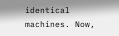identical machines. Now,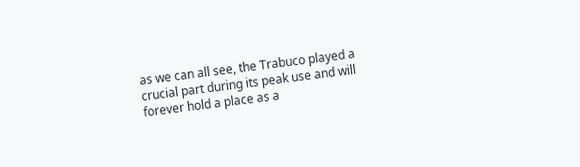as we can all see, the Trabuco played a crucial part during its peak use and will forever hold a place as a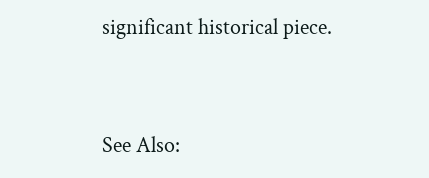significant historical piece.


See Also: